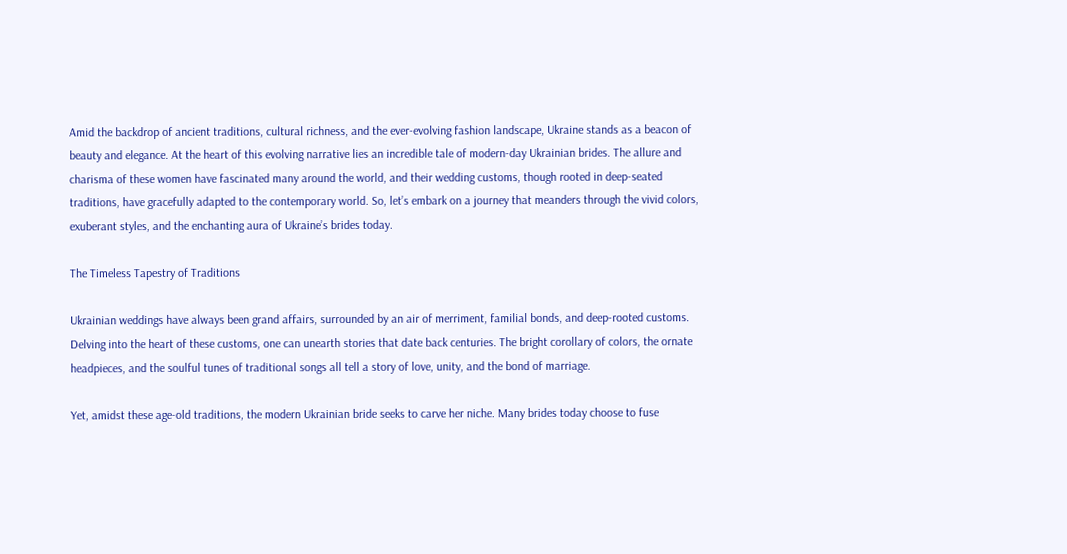Amid the backdrop of ancient traditions, cultural richness, and the ever-evolving fashion landscape, Ukraine stands as a beacon of beauty and elegance. At the heart of this evolving narrative lies an incredible tale of modern-day Ukrainian brides. The allure and charisma of these women have fascinated many around the world, and their wedding customs, though rooted in deep-seated traditions, have gracefully adapted to the contemporary world. So, let’s embark on a journey that meanders through the vivid colors, exuberant styles, and the enchanting aura of Ukraine’s brides today.

The Timeless Tapestry of Traditions

Ukrainian weddings have always been grand affairs, surrounded by an air of merriment, familial bonds, and deep-rooted customs. Delving into the heart of these customs, one can unearth stories that date back centuries. The bright corollary of colors, the ornate headpieces, and the soulful tunes of traditional songs all tell a story of love, unity, and the bond of marriage.

Yet, amidst these age-old traditions, the modern Ukrainian bride seeks to carve her niche. Many brides today choose to fuse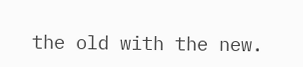the old with the new.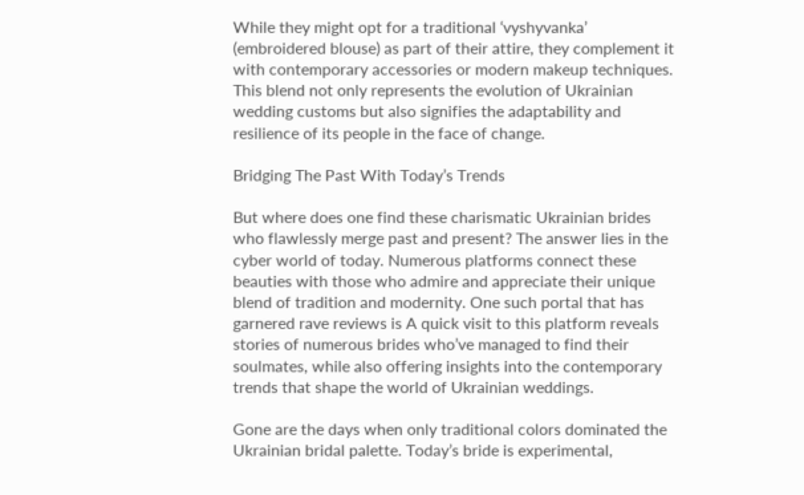While they might opt for a traditional ‘vyshyvanka’ (embroidered blouse) as part of their attire, they complement it with contemporary accessories or modern makeup techniques. This blend not only represents the evolution of Ukrainian wedding customs but also signifies the adaptability and resilience of its people in the face of change.

Bridging The Past With Today’s Trends

But where does one find these charismatic Ukrainian brides who flawlessly merge past and present? The answer lies in the cyber world of today. Numerous platforms connect these beauties with those who admire and appreciate their unique blend of tradition and modernity. One such portal that has garnered rave reviews is A quick visit to this platform reveals stories of numerous brides who’ve managed to find their soulmates, while also offering insights into the contemporary trends that shape the world of Ukrainian weddings.

Gone are the days when only traditional colors dominated the Ukrainian bridal palette. Today’s bride is experimental,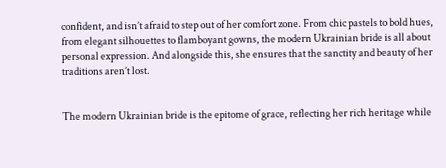confident, and isn’t afraid to step out of her comfort zone. From chic pastels to bold hues, from elegant silhouettes to flamboyant gowns, the modern Ukrainian bride is all about personal expression. And alongside this, she ensures that the sanctity and beauty of her traditions aren’t lost.


The modern Ukrainian bride is the epitome of grace, reflecting her rich heritage while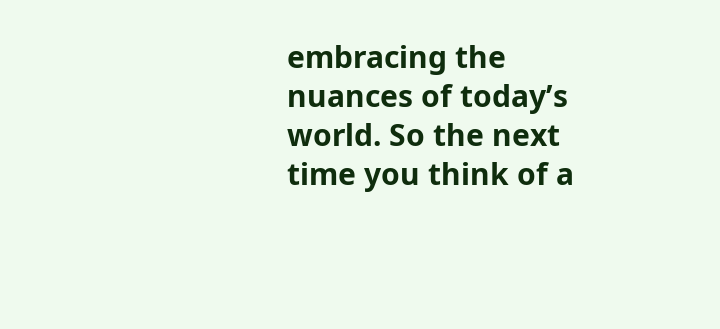embracing the nuances of today’s world. So the next time you think of a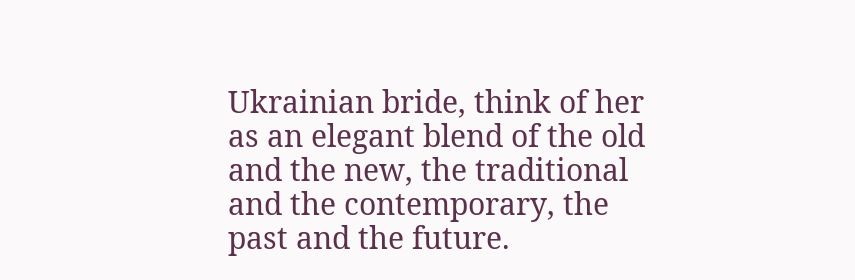Ukrainian bride, think of her as an elegant blend of the old and the new, the traditional and the contemporary, the past and the future.